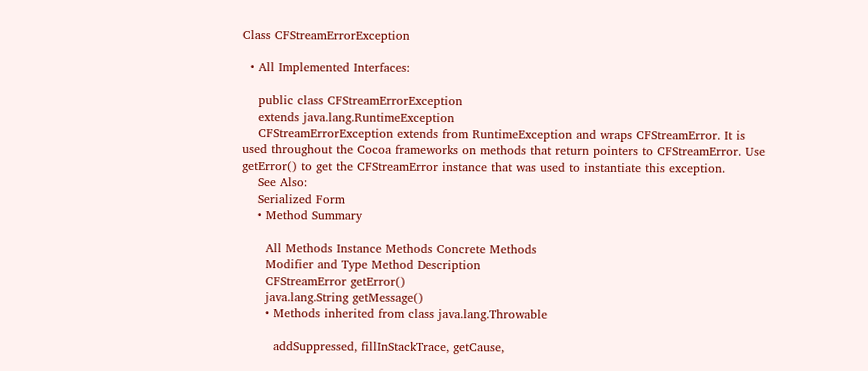Class CFStreamErrorException

  • All Implemented Interfaces:

    public class CFStreamErrorException
    extends java.lang.RuntimeException
    CFStreamErrorException extends from RuntimeException and wraps CFStreamError. It is used throughout the Cocoa frameworks on methods that return pointers to CFStreamError. Use getError() to get the CFStreamError instance that was used to instantiate this exception.
    See Also:
    Serialized Form
    • Method Summary

      All Methods Instance Methods Concrete Methods
      Modifier and Type Method Description
      CFStreamError getError()
      java.lang.String getMessage()
      • Methods inherited from class java.lang.Throwable

        addSuppressed, fillInStackTrace, getCause,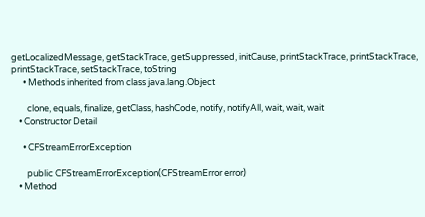getLocalizedMessage, getStackTrace, getSuppressed, initCause, printStackTrace, printStackTrace, printStackTrace, setStackTrace, toString
      • Methods inherited from class java.lang.Object

        clone, equals, finalize, getClass, hashCode, notify, notifyAll, wait, wait, wait
    • Constructor Detail

      • CFStreamErrorException

        public CFStreamErrorException(CFStreamError error)
    • Method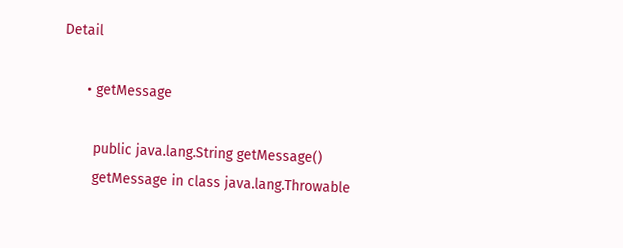Detail

      • getMessage

        public java.lang.String getMessage()
        getMessage in class java.lang.Throwable